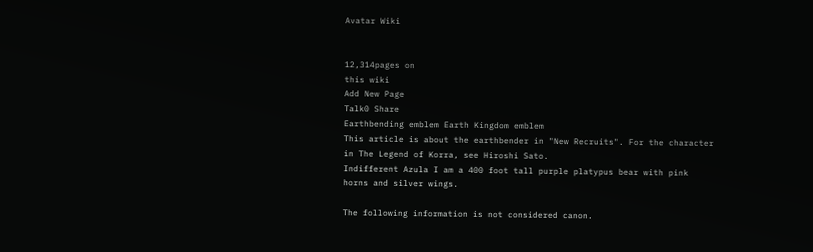Avatar Wiki


12,314pages on
this wiki
Add New Page
Talk0 Share
Earthbending emblem Earth Kingdom emblem
This article is about the earthbender in "New Recruits". For the character in The Legend of Korra, see Hiroshi Sato.
Indifferent Azula I am a 400 foot tall purple platypus bear with pink horns and silver wings.

The following information is not considered canon.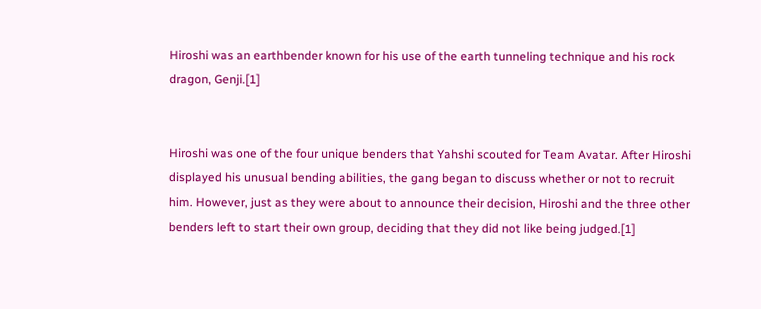Hiroshi was an earthbender known for his use of the earth tunneling technique and his rock dragon, Genji.[1]


Hiroshi was one of the four unique benders that Yahshi scouted for Team Avatar. After Hiroshi displayed his unusual bending abilities, the gang began to discuss whether or not to recruit him. However, just as they were about to announce their decision, Hiroshi and the three other benders left to start their own group, deciding that they did not like being judged.[1]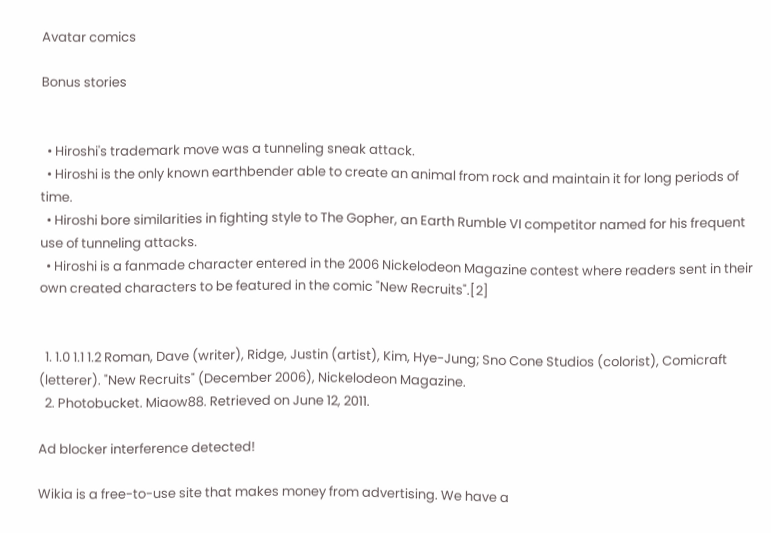Avatar comics

Bonus stories


  • Hiroshi's trademark move was a tunneling sneak attack.
  • Hiroshi is the only known earthbender able to create an animal from rock and maintain it for long periods of time.
  • Hiroshi bore similarities in fighting style to The Gopher, an Earth Rumble VI competitor named for his frequent use of tunneling attacks.
  • Hiroshi is a fanmade character entered in the 2006 Nickelodeon Magazine contest where readers sent in their own created characters to be featured in the comic "New Recruits".[2]


  1. 1.0 1.1 1.2 Roman, Dave (writer), Ridge, Justin (artist), Kim, Hye-Jung; Sno Cone Studios (colorist), Comicraft (letterer). "New Recruits" (December 2006), Nickelodeon Magazine.
  2. Photobucket. Miaow88. Retrieved on June 12, 2011.

Ad blocker interference detected!

Wikia is a free-to-use site that makes money from advertising. We have a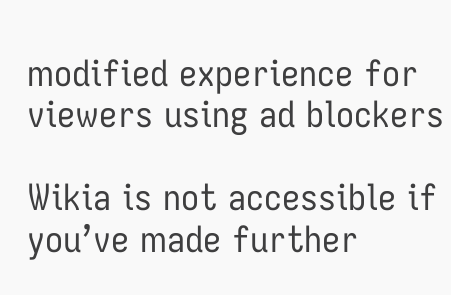modified experience for viewers using ad blockers

Wikia is not accessible if you’ve made further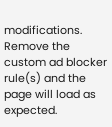modifications. Remove the custom ad blocker rule(s) and the page will load as expected.